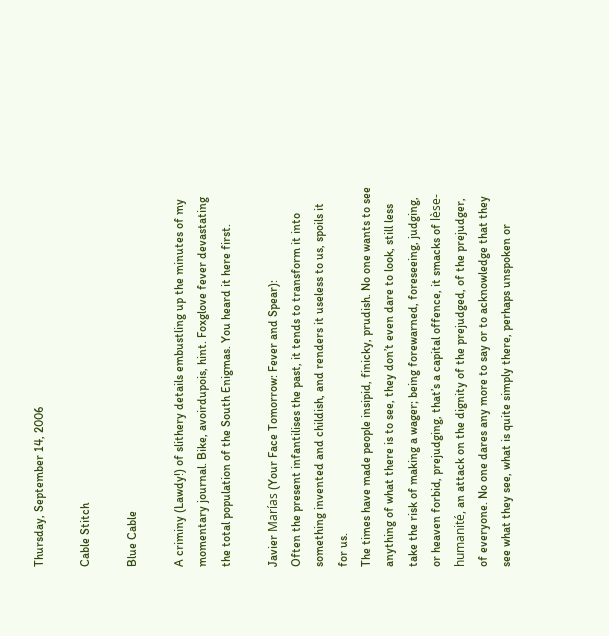Thursday, September 14, 2006

Cable Stitch

Blue Cable

A criminy (Lawdy!) of slithery details embustling up the minutes of my momentary journal. Bike, avoirdupois, hint. Foxglove fever devastating the total population of the South Enigmas. You heard it here first.

Javier Marías (Your Face Tomorrow: Fever and Spear):
Often the present infantilises the past, it tends to transform it into something invented and childish, and renders it useless to us, spoils it for us.
The times have made people insipid, finicky, prudish. No one wants to see anything of what there is to see, they don’t even dare to look, still less take the risk of making a wager; being forewarned, foreseeing, judging, or heaven forbid, prejudging, that’s a capital offence, it smacks of lèse-humanité, an attack on the dignity of the prejudged, of the prejudger, of everyone. No one dares any more to say or to acknowledge that they see what they see, what is quite simply there, perhaps unspoken or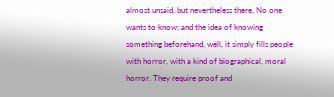almost unsaid, but nevertheless there. No one wants to know; and the idea of knowing something beforehand, well, it simply fills people with horror, with a kind of biographical, moral horror. They require proof and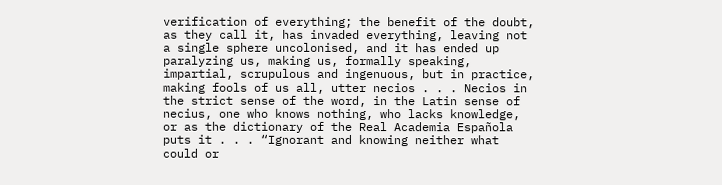verification of everything; the benefit of the doubt, as they call it, has invaded everything, leaving not a single sphere uncolonised, and it has ended up paralyzing us, making us, formally speaking, impartial, scrupulous and ingenuous, but in practice, making fools of us all, utter necios . . . Necios in the strict sense of the word, in the Latin sense of necius, one who knows nothing, who lacks knowledge, or as the dictionary of the Real Academia Española puts it . . . “Ignorant and knowing neither what could or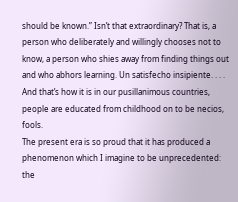should be known.” Isn’t that extraordinary? That is, a person who deliberately and willingly chooses not to know, a person who shies away from finding things out and who abhors learning. Un satisfecho insipiente. . . . And that’s how it is in our pusillanimous countries, people are educated from childhood on to be necios, fools.
The present era is so proud that it has produced a phenomenon which I imagine to be unprecedented: the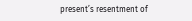present’s resentment of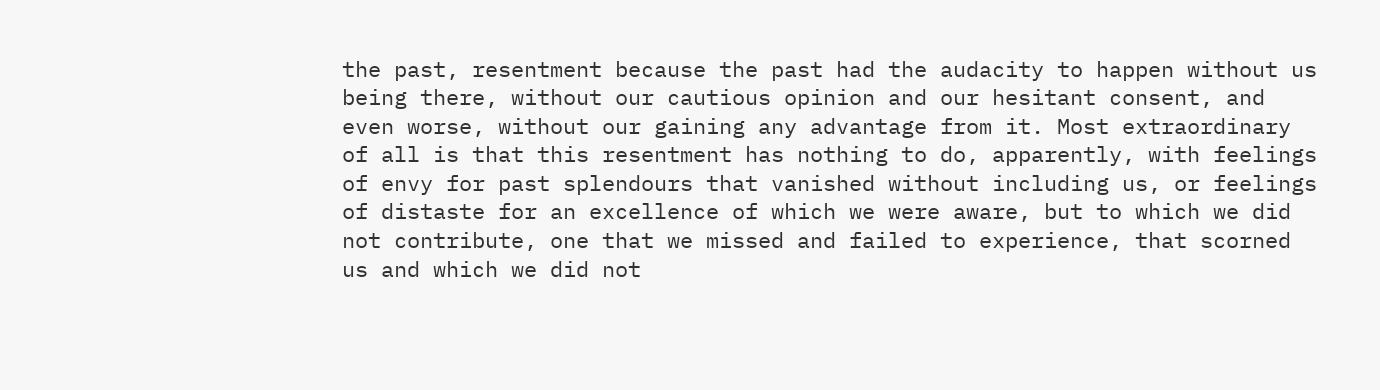the past, resentment because the past had the audacity to happen without us being there, without our cautious opinion and our hesitant consent, and even worse, without our gaining any advantage from it. Most extraordinary of all is that this resentment has nothing to do, apparently, with feelings of envy for past splendours that vanished without including us, or feelings of distaste for an excellence of which we were aware, but to which we did not contribute, one that we missed and failed to experience, that scorned us and which we did not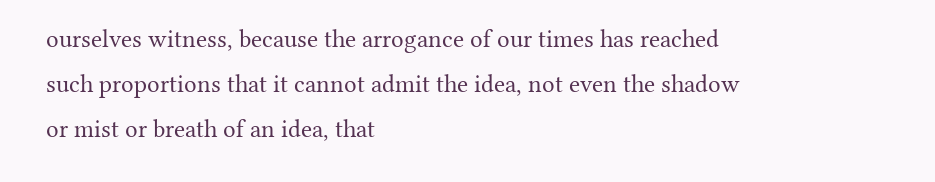ourselves witness, because the arrogance of our times has reached such proportions that it cannot admit the idea, not even the shadow or mist or breath of an idea, that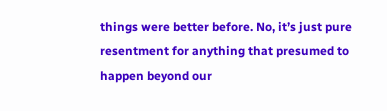things were better before. No, it’s just pure resentment for anything that presumed to happen beyond our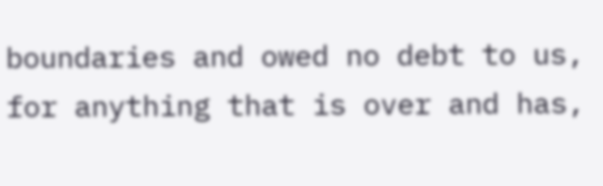boundaries and owed no debt to us, for anything that is over and has,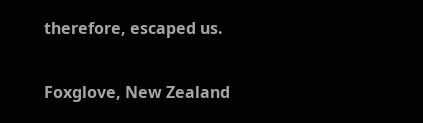therefore, escaped us.

Foxglove, New Zealand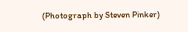(Photograph by Steven Pinker)